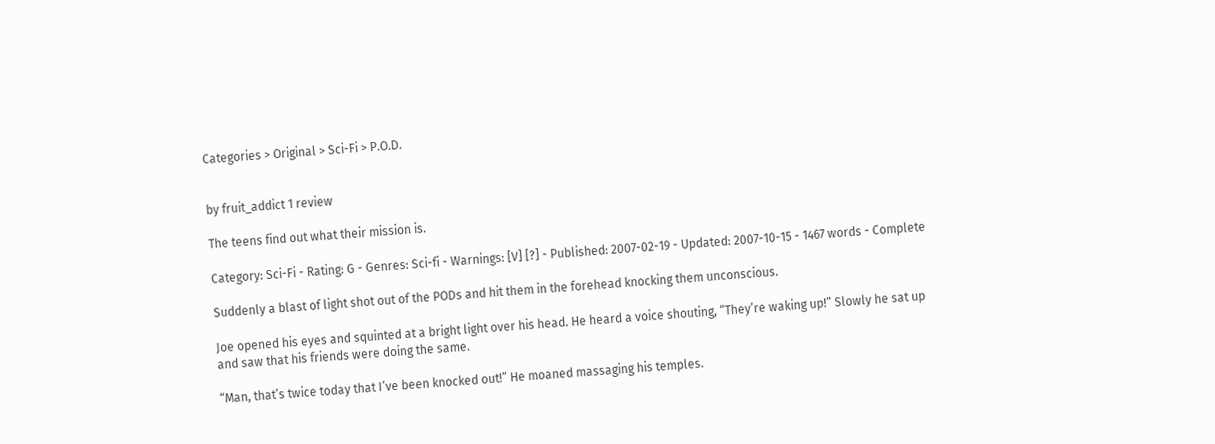Categories > Original > Sci-Fi > P.O.D.


by fruit_addict 1 review

The teens find out what their mission is.

Category: Sci-Fi - Rating: G - Genres: Sci-fi - Warnings: [V] [?] - Published: 2007-02-19 - Updated: 2007-10-15 - 1467 words - Complete

Suddenly a blast of light shot out of the PODs and hit them in the forehead knocking them unconscious.

Joe opened his eyes and squinted at a bright light over his head. He heard a voice shouting, “They’re waking up!” Slowly he sat up and saw that his friends were doing the same.

“Man, that’s twice today that I’ve been knocked out!” He moaned massaging his temples.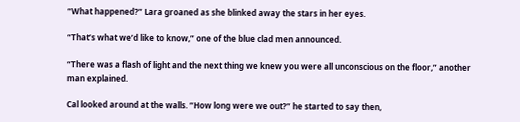“What happened?” Lara groaned as she blinked away the stars in her eyes.

“That’s what we’d like to know,” one of the blue clad men announced.

“There was a flash of light and the next thing we knew you were all unconscious on the floor,” another man explained.

Cal looked around at the walls. “How long were we out?” he started to say then,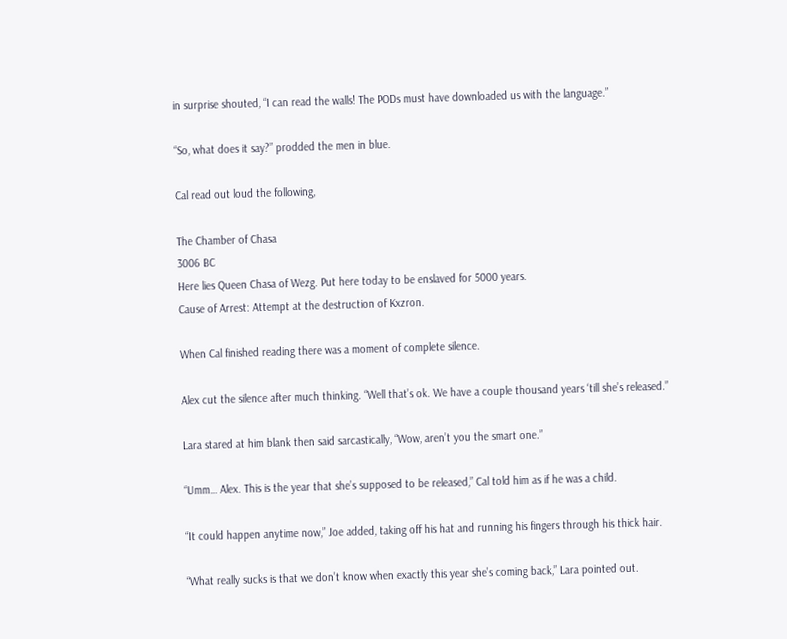in surprise shouted, “I can read the walls! The PODs must have downloaded us with the language.”

“So, what does it say?” prodded the men in blue.

Cal read out loud the following,

The Chamber of Chasa
3006 BC
Here lies Queen Chasa of Wezg. Put here today to be enslaved for 5000 years.
Cause of Arrest: Attempt at the destruction of Kxzron.

When Cal finished reading there was a moment of complete silence.

Alex cut the silence after much thinking. “Well that’s ok. We have a couple thousand years ‘till she’s released.”

Lara stared at him blank then said sarcastically, “Wow, aren’t you the smart one.”

“Umm… Alex. This is the year that she’s supposed to be released,” Cal told him as if he was a child.

“It could happen anytime now,” Joe added, taking off his hat and running his fingers through his thick hair.

“What really sucks is that we don’t know when exactly this year she’s coming back,” Lara pointed out.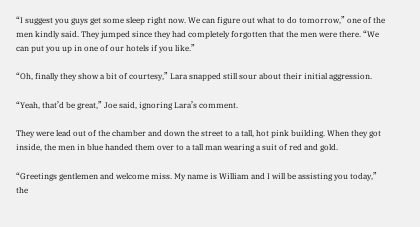“I suggest you guys get some sleep right now. We can figure out what to do tomorrow,” one of the men kindly said. They jumped since they had completely forgotten that the men were there. “We can put you up in one of our hotels if you like.”

“Oh, finally they show a bit of courtesy,” Lara snapped still sour about their initial aggression.

“Yeah, that’d be great,” Joe said, ignoring Lara’s comment.

They were lead out of the chamber and down the street to a tall, hot pink building. When they got inside, the men in blue handed them over to a tall man wearing a suit of red and gold.

“Greetings gentlemen and welcome miss. My name is William and I will be assisting you today,” the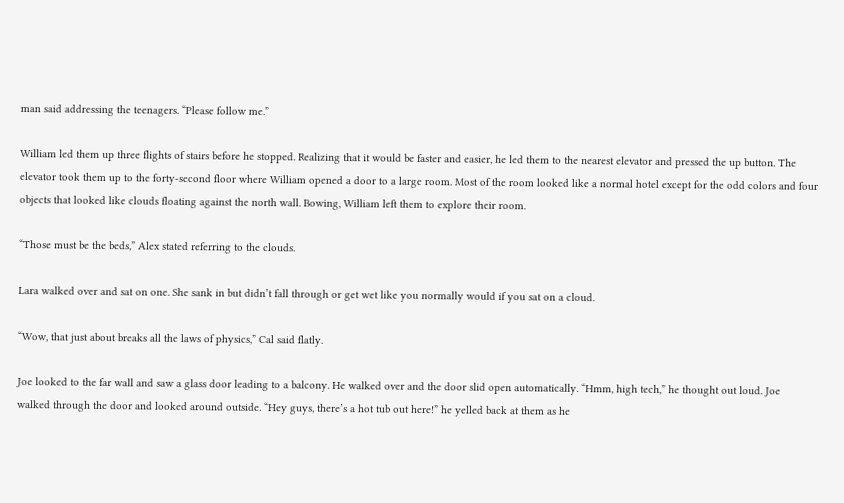man said addressing the teenagers. “Please follow me.”

William led them up three flights of stairs before he stopped. Realizing that it would be faster and easier, he led them to the nearest elevator and pressed the up button. The elevator took them up to the forty-second floor where William opened a door to a large room. Most of the room looked like a normal hotel except for the odd colors and four objects that looked like clouds floating against the north wall. Bowing, William left them to explore their room.

“Those must be the beds,” Alex stated referring to the clouds.

Lara walked over and sat on one. She sank in but didn’t fall through or get wet like you normally would if you sat on a cloud.

“Wow, that just about breaks all the laws of physics,” Cal said flatly.

Joe looked to the far wall and saw a glass door leading to a balcony. He walked over and the door slid open automatically. “Hmm, high tech,” he thought out loud. Joe walked through the door and looked around outside. “Hey guys, there’s a hot tub out here!” he yelled back at them as he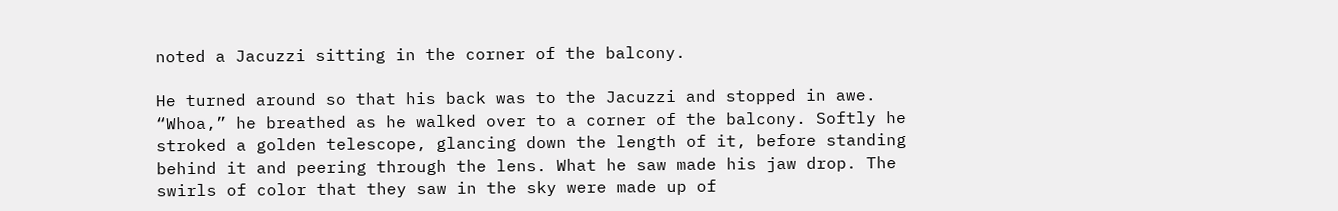noted a Jacuzzi sitting in the corner of the balcony.

He turned around so that his back was to the Jacuzzi and stopped in awe. “Whoa,” he breathed as he walked over to a corner of the balcony. Softly he stroked a golden telescope, glancing down the length of it, before standing behind it and peering through the lens. What he saw made his jaw drop. The swirls of color that they saw in the sky were made up of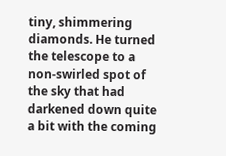tiny, shimmering diamonds. He turned the telescope to a non-swirled spot of the sky that had darkened down quite a bit with the coming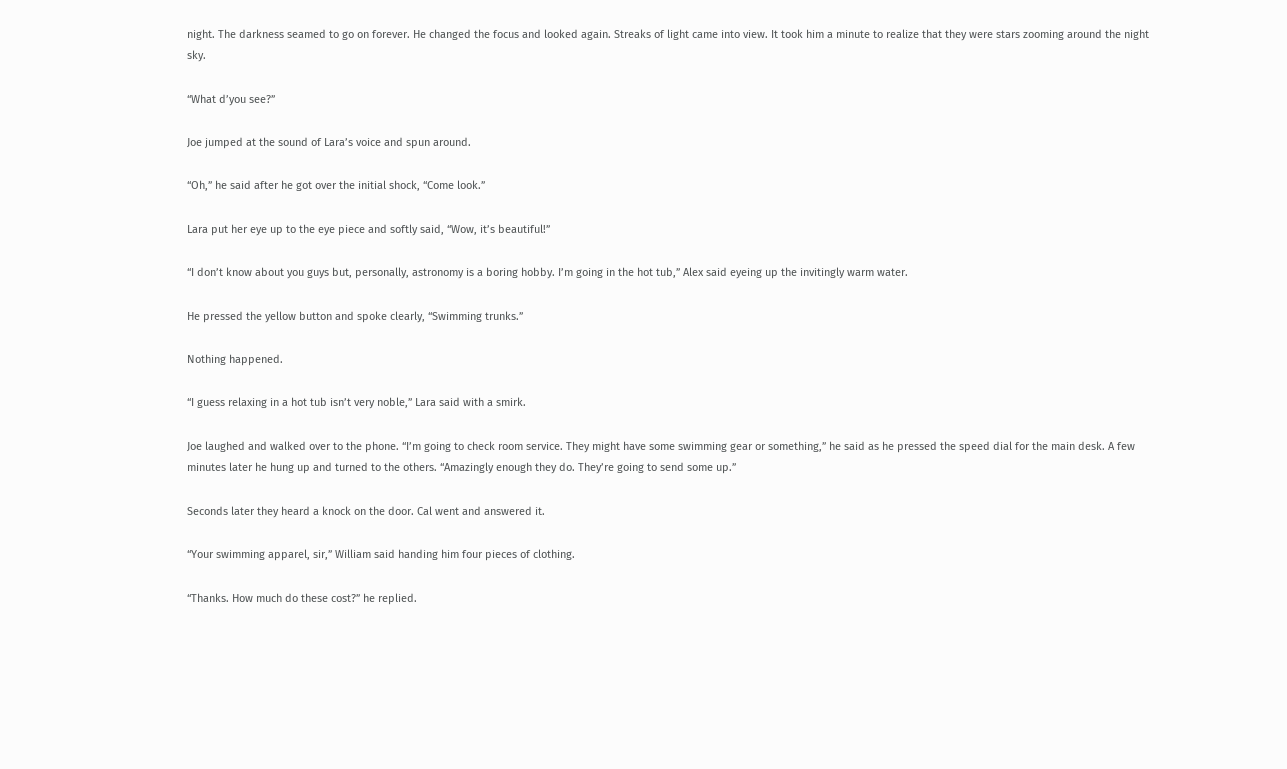night. The darkness seamed to go on forever. He changed the focus and looked again. Streaks of light came into view. It took him a minute to realize that they were stars zooming around the night sky.

“What d’you see?”

Joe jumped at the sound of Lara’s voice and spun around.

“Oh,” he said after he got over the initial shock, “Come look.”

Lara put her eye up to the eye piece and softly said, “Wow, it’s beautiful!”

“I don’t know about you guys but, personally, astronomy is a boring hobby. I’m going in the hot tub,” Alex said eyeing up the invitingly warm water.

He pressed the yellow button and spoke clearly, “Swimming trunks.”

Nothing happened.

“I guess relaxing in a hot tub isn’t very noble,” Lara said with a smirk.

Joe laughed and walked over to the phone. “I’m going to check room service. They might have some swimming gear or something,” he said as he pressed the speed dial for the main desk. A few minutes later he hung up and turned to the others. “Amazingly enough they do. They’re going to send some up.”

Seconds later they heard a knock on the door. Cal went and answered it.

“Your swimming apparel, sir,” William said handing him four pieces of clothing.

“Thanks. How much do these cost?” he replied.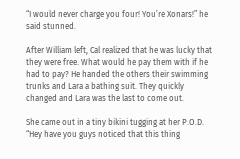“I would never charge you four! You’re Xonars!” he said stunned.

After William left, Cal realized that he was lucky that they were free. What would he pay them with if he had to pay? He handed the others their swimming trunks and Lara a bathing suit. They quickly changed and Lara was the last to come out.

She came out in a tiny bikini tugging at her P.O.D. “Hey have you guys noticed that this thing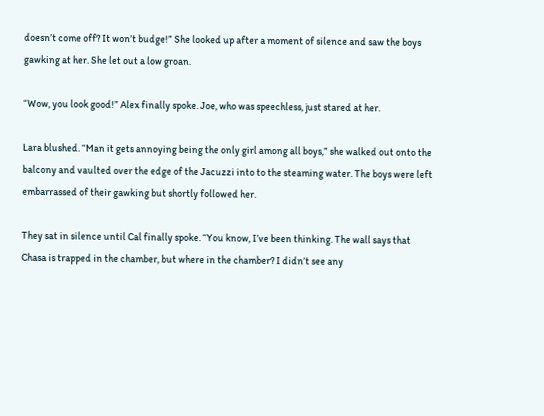doesn’t come off? It won’t budge!” She looked up after a moment of silence and saw the boys gawking at her. She let out a low groan.

“Wow, you look good!” Alex finally spoke. Joe, who was speechless, just stared at her.

Lara blushed. “Man it gets annoying being the only girl among all boys,” she walked out onto the balcony and vaulted over the edge of the Jacuzzi into to the steaming water. The boys were left embarrassed of their gawking but shortly followed her.

They sat in silence until Cal finally spoke. “You know, I’ve been thinking. The wall says that Chasa is trapped in the chamber, but where in the chamber? I didn’t see any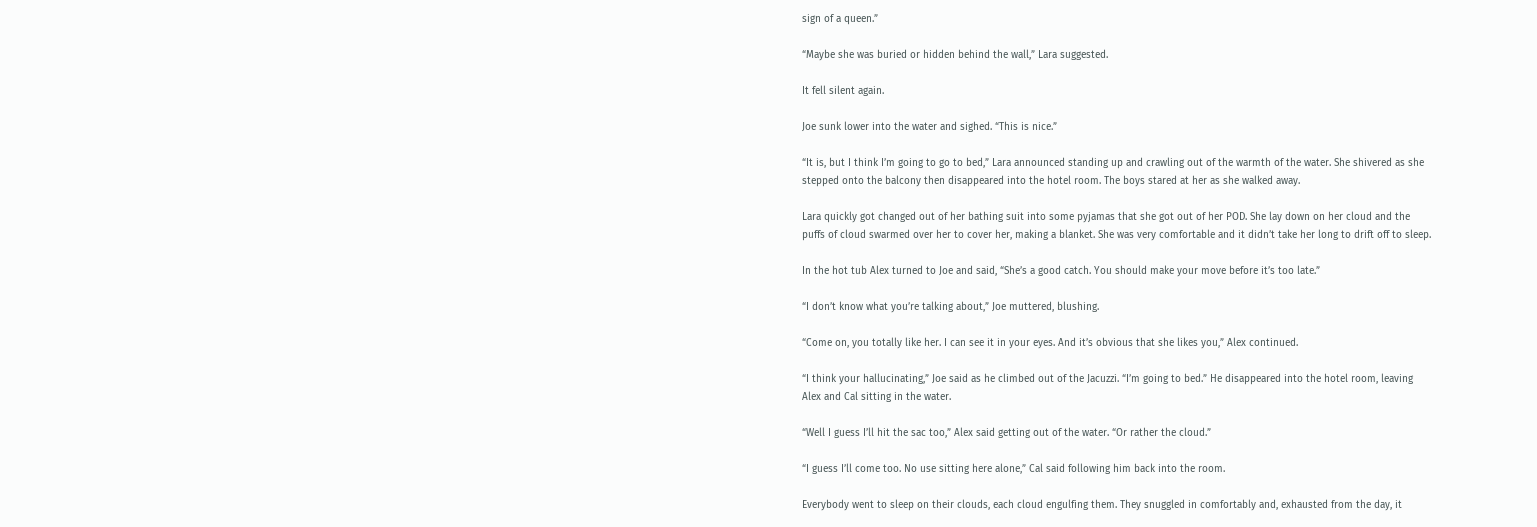sign of a queen.”

“Maybe she was buried or hidden behind the wall,” Lara suggested.

It fell silent again.

Joe sunk lower into the water and sighed. “This is nice.”

“It is, but I think I’m going to go to bed,” Lara announced standing up and crawling out of the warmth of the water. She shivered as she stepped onto the balcony then disappeared into the hotel room. The boys stared at her as she walked away.

Lara quickly got changed out of her bathing suit into some pyjamas that she got out of her POD. She lay down on her cloud and the puffs of cloud swarmed over her to cover her, making a blanket. She was very comfortable and it didn’t take her long to drift off to sleep.

In the hot tub Alex turned to Joe and said, “She’s a good catch. You should make your move before it’s too late.”

“I don’t know what you’re talking about,” Joe muttered, blushing.

“Come on, you totally like her. I can see it in your eyes. And it’s obvious that she likes you,” Alex continued.

“I think your hallucinating,” Joe said as he climbed out of the Jacuzzi. “I’m going to bed.” He disappeared into the hotel room, leaving Alex and Cal sitting in the water.

“Well I guess I’ll hit the sac too,” Alex said getting out of the water. “Or rather the cloud.”

“I guess I’ll come too. No use sitting here alone,” Cal said following him back into the room.

Everybody went to sleep on their clouds, each cloud engulfing them. They snuggled in comfortably and, exhausted from the day, it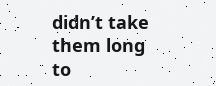didn’t take them long to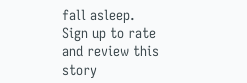fall asleep.
Sign up to rate and review this story